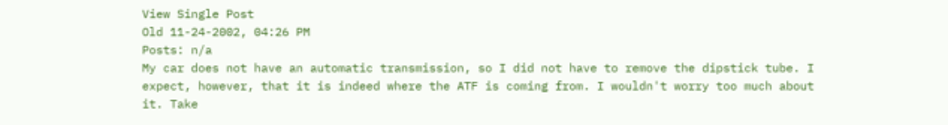View Single Post
Old 11-24-2002, 04:26 PM
Posts: n/a
My car does not have an automatic transmission, so I did not have to remove the dipstick tube. I expect, however, that it is indeed where the ATF is coming from. I wouldn't worry too much about it. Take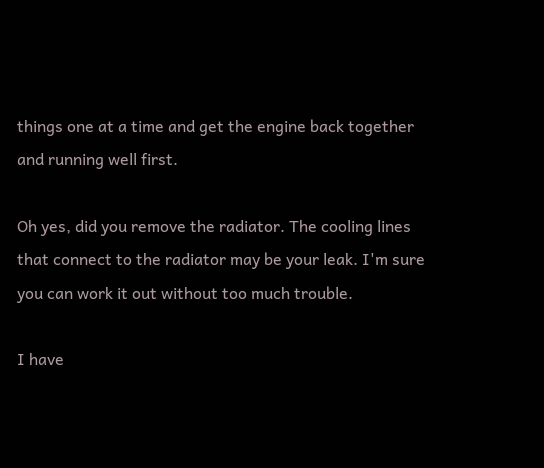things one at a time and get the engine back together and running well first.

Oh yes, did you remove the radiator. The cooling lines that connect to the radiator may be your leak. I'm sure you can work it out without too much trouble.

I have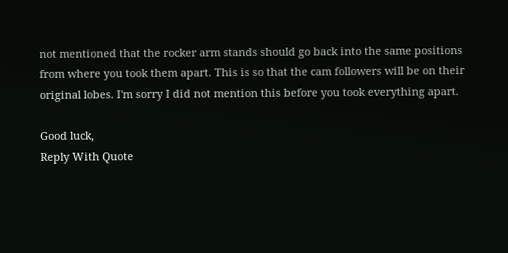not mentioned that the rocker arm stands should go back into the same positions from where you took them apart. This is so that the cam followers will be on their original lobes. I'm sorry I did not mention this before you took everything apart.

Good luck,
Reply With Quote